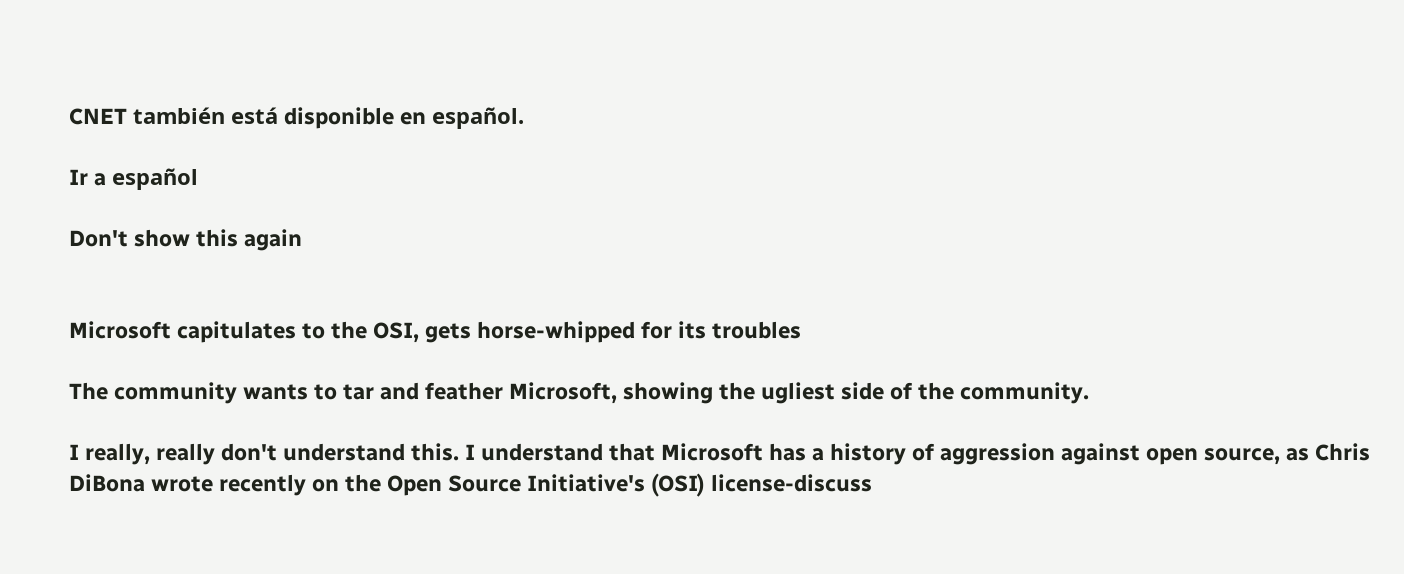CNET también está disponible en español.

Ir a español

Don't show this again


Microsoft capitulates to the OSI, gets horse-whipped for its troubles

The community wants to tar and feather Microsoft, showing the ugliest side of the community.

I really, really don't understand this. I understand that Microsoft has a history of aggression against open source, as Chris DiBona wrote recently on the Open Source Initiative's (OSI) license-discuss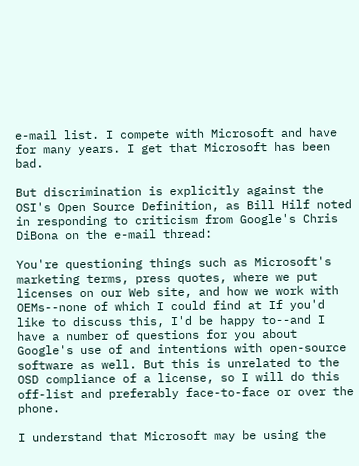e-mail list. I compete with Microsoft and have for many years. I get that Microsoft has been bad.

But discrimination is explicitly against the OSI's Open Source Definition, as Bill Hilf noted in responding to criticism from Google's Chris DiBona on the e-mail thread:

You're questioning things such as Microsoft's marketing terms, press quotes, where we put licenses on our Web site, and how we work with OEMs--none of which I could find at If you'd like to discuss this, I'd be happy to--and I have a number of questions for you about Google's use of and intentions with open-source software as well. But this is unrelated to the OSD compliance of a license, so I will do this off-list and preferably face-to-face or over the phone.

I understand that Microsoft may be using the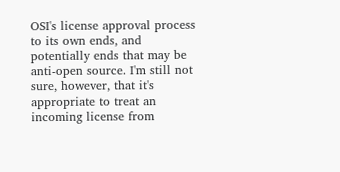OSI's license approval process to its own ends, and potentially ends that may be anti-open source. I'm still not sure, however, that it's appropriate to treat an incoming license from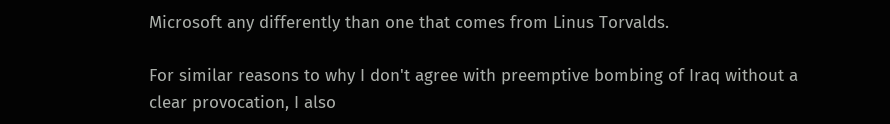Microsoft any differently than one that comes from Linus Torvalds.

For similar reasons to why I don't agree with preemptive bombing of Iraq without a clear provocation, I also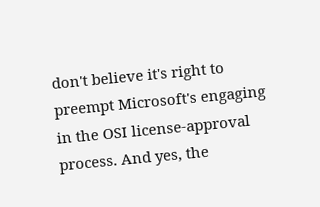don't believe it's right to preempt Microsoft's engaging in the OSI license-approval process. And yes, the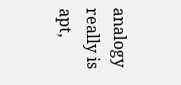analogy really is apt,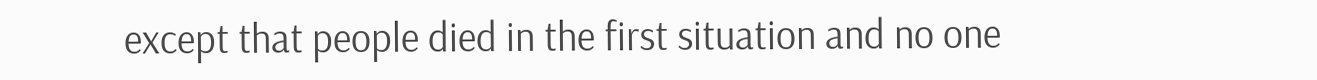except that people died in the first situation and no one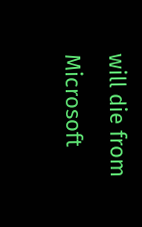will die from Microsoft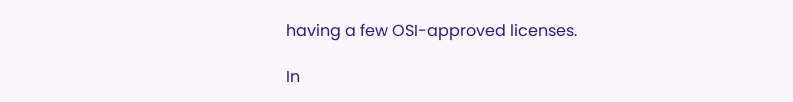having a few OSI-approved licenses.

In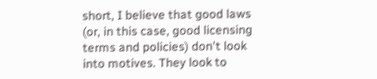short, I believe that good laws (or, in this case, good licensing terms and policies) don't look into motives. They look to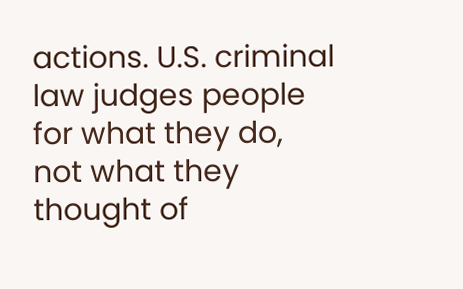actions. U.S. criminal law judges people for what they do, not what they thought of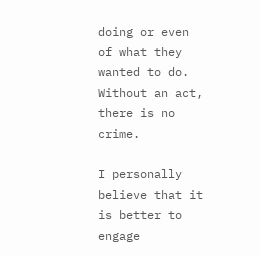doing or even of what they wanted to do. Without an act, there is no crime.

I personally believe that it is better to engage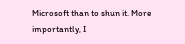Microsoft than to shun it. More importantly, I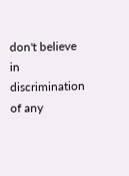don't believe in discrimination of any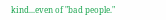kind...even of "bad people."